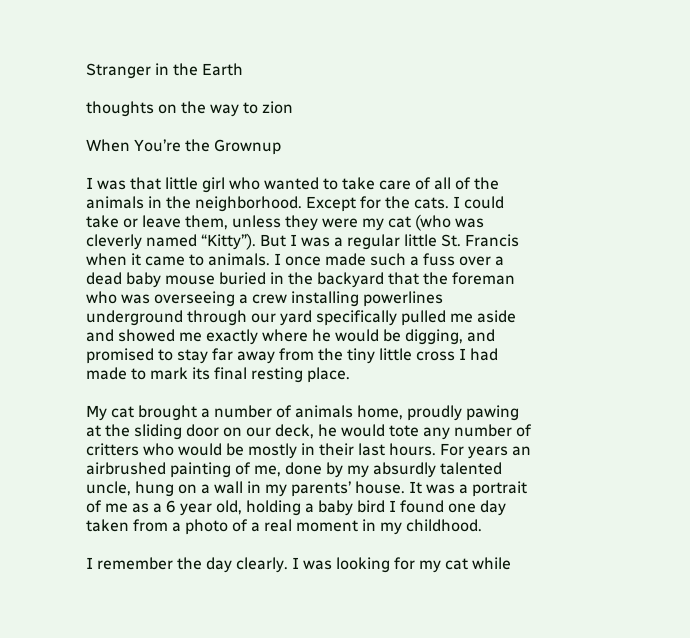Stranger in the Earth

thoughts on the way to zion

When You’re the Grownup

I was that little girl who wanted to take care of all of the animals in the neighborhood. Except for the cats. I could take or leave them, unless they were my cat (who was cleverly named “Kitty”). But I was a regular little St. Francis when it came to animals. I once made such a fuss over a dead baby mouse buried in the backyard that the foreman who was overseeing a crew installing powerlines underground through our yard specifically pulled me aside and showed me exactly where he would be digging, and promised to stay far away from the tiny little cross I had made to mark its final resting place.

My cat brought a number of animals home, proudly pawing at the sliding door on our deck, he would tote any number of critters who would be mostly in their last hours. For years an airbrushed painting of me, done by my absurdly talented uncle, hung on a wall in my parents’ house. It was a portrait of me as a 6 year old, holding a baby bird I found one day taken from a photo of a real moment in my childhood.

I remember the day clearly. I was looking for my cat while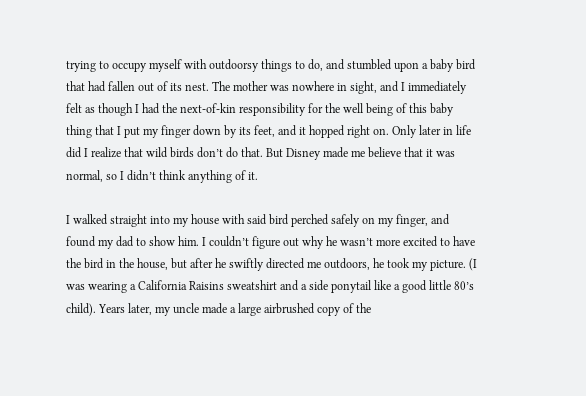trying to occupy myself with outdoorsy things to do, and stumbled upon a baby bird that had fallen out of its nest. The mother was nowhere in sight, and I immediately felt as though I had the next-of-kin responsibility for the well being of this baby thing that I put my finger down by its feet, and it hopped right on. Only later in life did I realize that wild birds don’t do that. But Disney made me believe that it was normal, so I didn’t think anything of it.

I walked straight into my house with said bird perched safely on my finger, and found my dad to show him. I couldn’t figure out why he wasn’t more excited to have the bird in the house, but after he swiftly directed me outdoors, he took my picture. (I was wearing a California Raisins sweatshirt and a side ponytail like a good little 80’s child). Years later, my uncle made a large airbrushed copy of the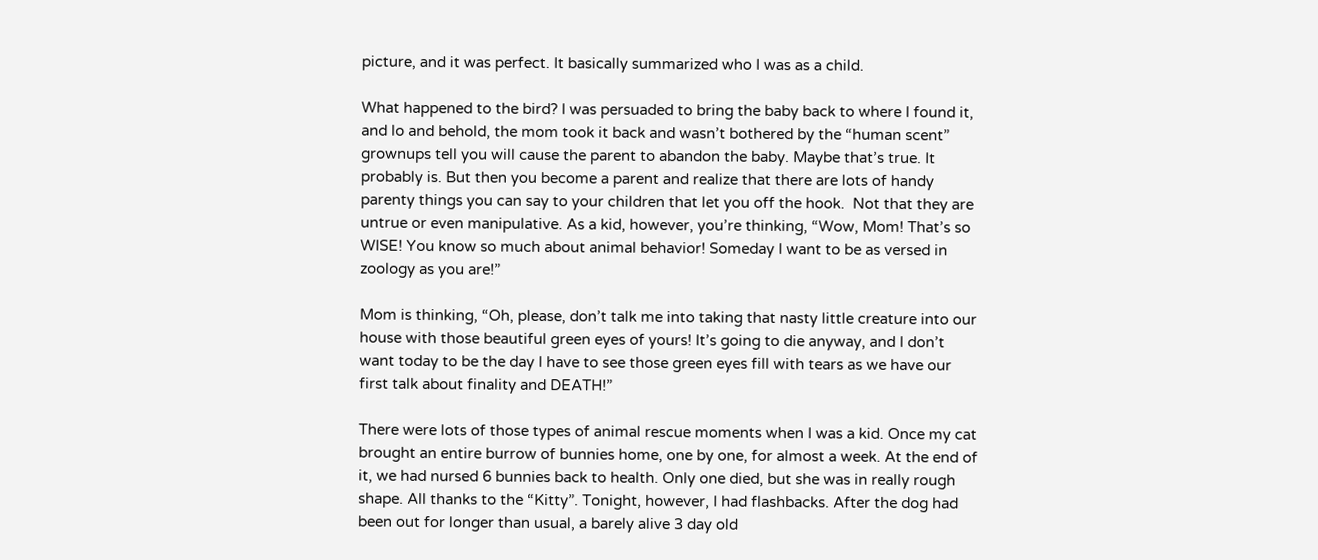picture, and it was perfect. It basically summarized who I was as a child.

What happened to the bird? I was persuaded to bring the baby back to where I found it, and lo and behold, the mom took it back and wasn’t bothered by the “human scent” grownups tell you will cause the parent to abandon the baby. Maybe that’s true. It probably is. But then you become a parent and realize that there are lots of handy parenty things you can say to your children that let you off the hook.  Not that they are untrue or even manipulative. As a kid, however, you’re thinking, “Wow, Mom! That’s so WISE! You know so much about animal behavior! Someday I want to be as versed in zoology as you are!”

Mom is thinking, “Oh, please, don’t talk me into taking that nasty little creature into our house with those beautiful green eyes of yours! It’s going to die anyway, and I don’t want today to be the day I have to see those green eyes fill with tears as we have our first talk about finality and DEATH!”

There were lots of those types of animal rescue moments when I was a kid. Once my cat brought an entire burrow of bunnies home, one by one, for almost a week. At the end of it, we had nursed 6 bunnies back to health. Only one died, but she was in really rough shape. All thanks to the “Kitty”. Tonight, however, I had flashbacks. After the dog had been out for longer than usual, a barely alive 3 day old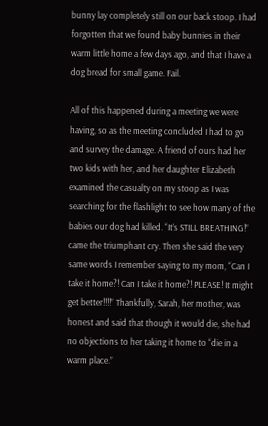bunny lay completely still on our back stoop. I had forgotten that we found baby bunnies in their warm little home a few days ago, and that I have a dog bread for small game. Fail.

All of this happened during a meeting we were having, so as the meeting concluded I had to go and survey the damage. A friend of ours had her two kids with her, and her daughter Elizabeth examined the casualty on my stoop as I was searching for the flashlight to see how many of the babies our dog had killed. “It’s STILL BREATHING!” came the triumphant cry. Then she said the very same words I remember saying to my mom, “Can I take it home?! Can I take it home?! PLEASE! It might get better!!!!” Thankfully, Sarah, her mother, was honest and said that though it would die, she had no objections to her taking it home to “die in a warm place.”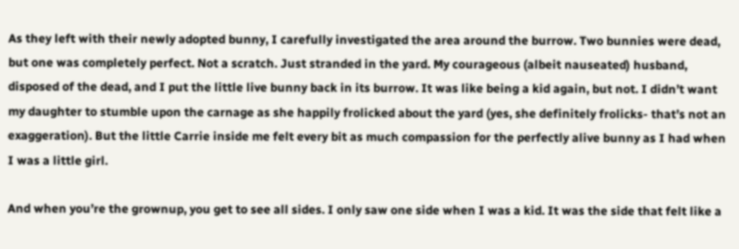As they left with their newly adopted bunny, I carefully investigated the area around the burrow. Two bunnies were dead, but one was completely perfect. Not a scratch. Just stranded in the yard. My courageous (albeit nauseated) husband, disposed of the dead, and I put the little live bunny back in its burrow. It was like being a kid again, but not. I didn’t want my daughter to stumble upon the carnage as she happily frolicked about the yard (yes, she definitely frolicks- that’s not an exaggeration). But the little Carrie inside me felt every bit as much compassion for the perfectly alive bunny as I had when I was a little girl.

And when you’re the grownup, you get to see all sides. I only saw one side when I was a kid. It was the side that felt like a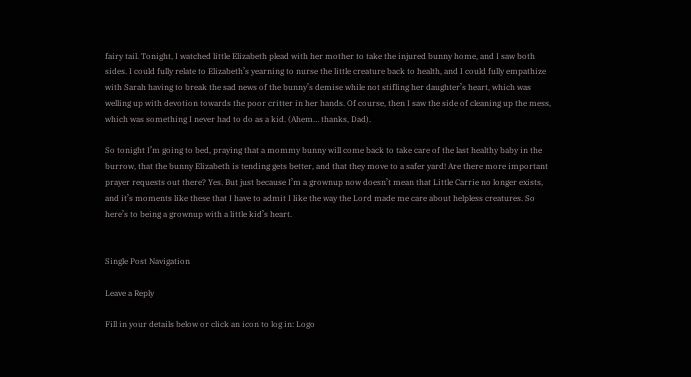fairy tail. Tonight, I watched little Elizabeth plead with her mother to take the injured bunny home, and I saw both sides. I could fully relate to Elizabeth’s yearning to nurse the little creature back to health, and I could fully empathize with Sarah having to break the sad news of the bunny’s demise while not stifling her daughter’s heart, which was welling up with devotion towards the poor critter in her hands. Of course, then I saw the side of cleaning up the mess, which was something I never had to do as a kid. (Ahem… thanks, Dad).

So tonight I’m going to bed, praying that a mommy bunny will come back to take care of the last healthy baby in the burrow, that the bunny Elizabeth is tending gets better, and that they move to a safer yard! Are there more important prayer requests out there? Yes. But just because I’m a grownup now doesn’t mean that Little Carrie no longer exists, and it’s moments like these that I have to admit I like the way the Lord made me care about helpless creatures. So here’s to being a grownup with a little kid’s heart.


Single Post Navigation

Leave a Reply

Fill in your details below or click an icon to log in: Logo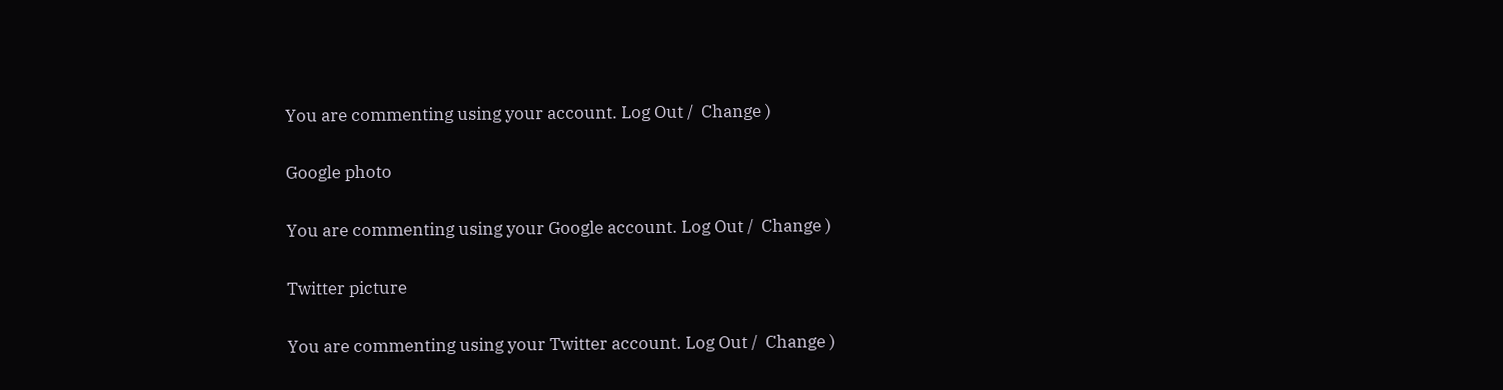You are commenting using your account. Log Out /  Change )

Google photo

You are commenting using your Google account. Log Out /  Change )

Twitter picture

You are commenting using your Twitter account. Log Out /  Change )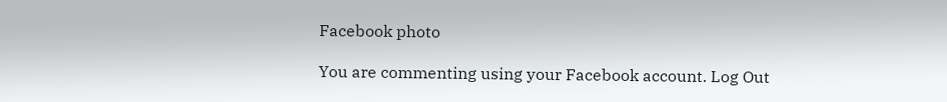Facebook photo

You are commenting using your Facebook account. Log Out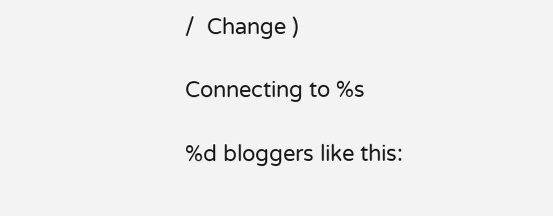/  Change )

Connecting to %s

%d bloggers like this: